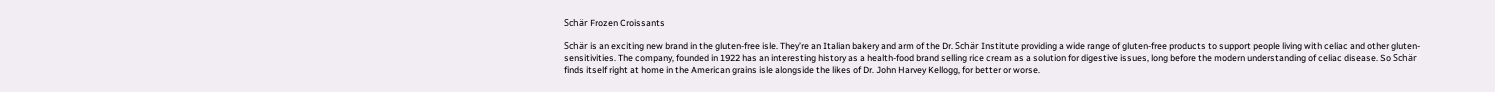Schär Frozen Croissants

Schär is an exciting new brand in the gluten-free isle. They’re an Italian bakery and arm of the Dr. Schär Institute providing a wide range of gluten-free products to support people living with celiac and other gluten-sensitivities. The company, founded in 1922 has an interesting history as a health-food brand selling rice cream as a solution for digestive issues, long before the modern understanding of celiac disease. So Schär finds itself right at home in the American grains isle alongside the likes of Dr. John Harvey Kellogg, for better or worse.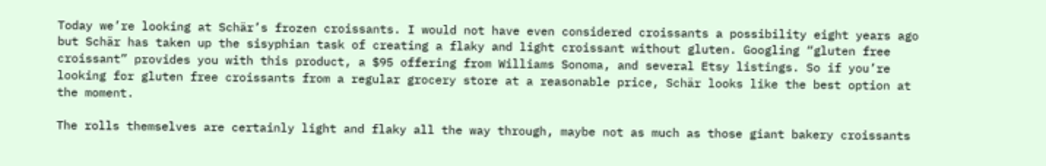Today we’re looking at Schär’s frozen croissants. I would not have even considered croissants a possibility eight years ago but Schär has taken up the sisyphian task of creating a flaky and light croissant without gluten. Googling “gluten free croissant” provides you with this product, a $95 offering from Williams Sonoma, and several Etsy listings. So if you’re looking for gluten free croissants from a regular grocery store at a reasonable price, Schär looks like the best option at the moment.

The rolls themselves are certainly light and flaky all the way through, maybe not as much as those giant bakery croissants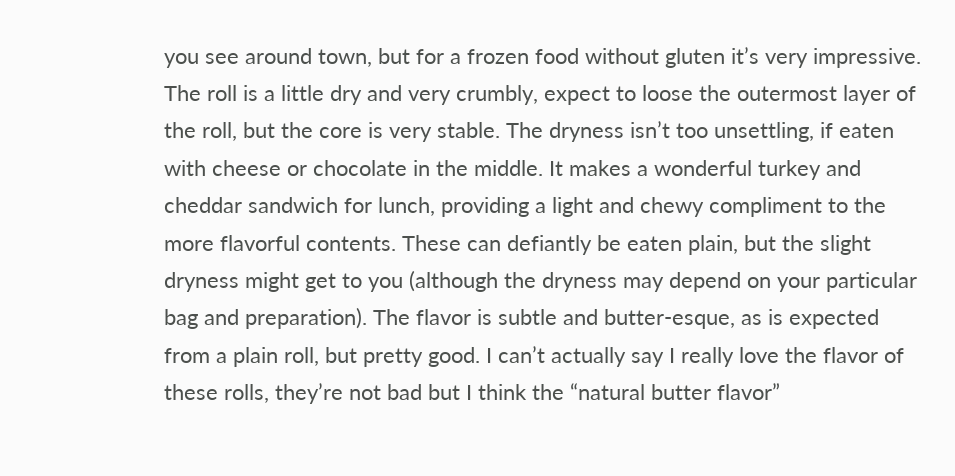you see around town, but for a frozen food without gluten it’s very impressive. The roll is a little dry and very crumbly, expect to loose the outermost layer of the roll, but the core is very stable. The dryness isn’t too unsettling, if eaten with cheese or chocolate in the middle. It makes a wonderful turkey and cheddar sandwich for lunch, providing a light and chewy compliment to the more flavorful contents. These can defiantly be eaten plain, but the slight dryness might get to you (although the dryness may depend on your particular bag and preparation). The flavor is subtle and butter-esque, as is expected from a plain roll, but pretty good. I can’t actually say I really love the flavor of these rolls, they’re not bad but I think the “natural butter flavor”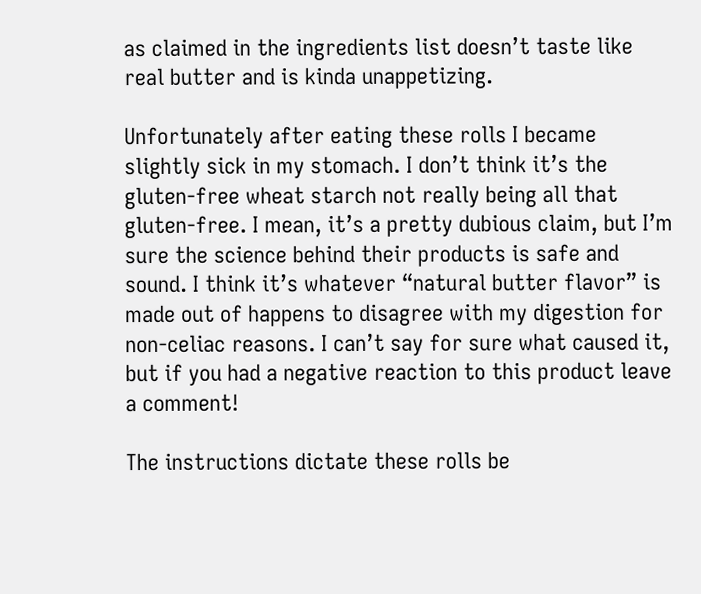as claimed in the ingredients list doesn’t taste like real butter and is kinda unappetizing.

Unfortunately after eating these rolls I became slightly sick in my stomach. I don’t think it’s the gluten-free wheat starch not really being all that gluten-free. I mean, it’s a pretty dubious claim, but I’m sure the science behind their products is safe and sound. I think it’s whatever “natural butter flavor” is made out of happens to disagree with my digestion for non-celiac reasons. I can’t say for sure what caused it, but if you had a negative reaction to this product leave a comment!

The instructions dictate these rolls be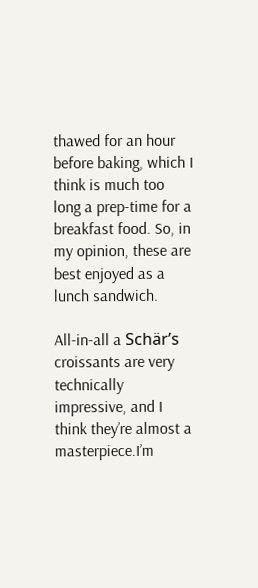thawed for an hour before baking, which I think is much too long a prep-time for a breakfast food. So, in my opinion, these are best enjoyed as a lunch sandwich.

All-in-all a Schär’s croissants are very technically impressive, and I think they’re almost a masterpiece.I’m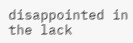disappointed in the lack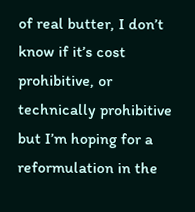of real butter, I don’t know if it’s cost prohibitive, or technically prohibitive but I’m hoping for a reformulation in the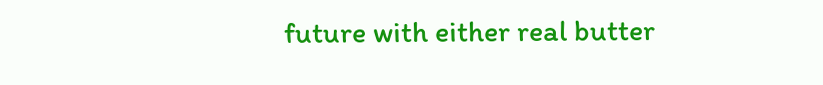future with either real butter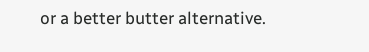or a better butter alternative.